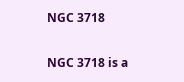NGC 3718

NGC 3718 is a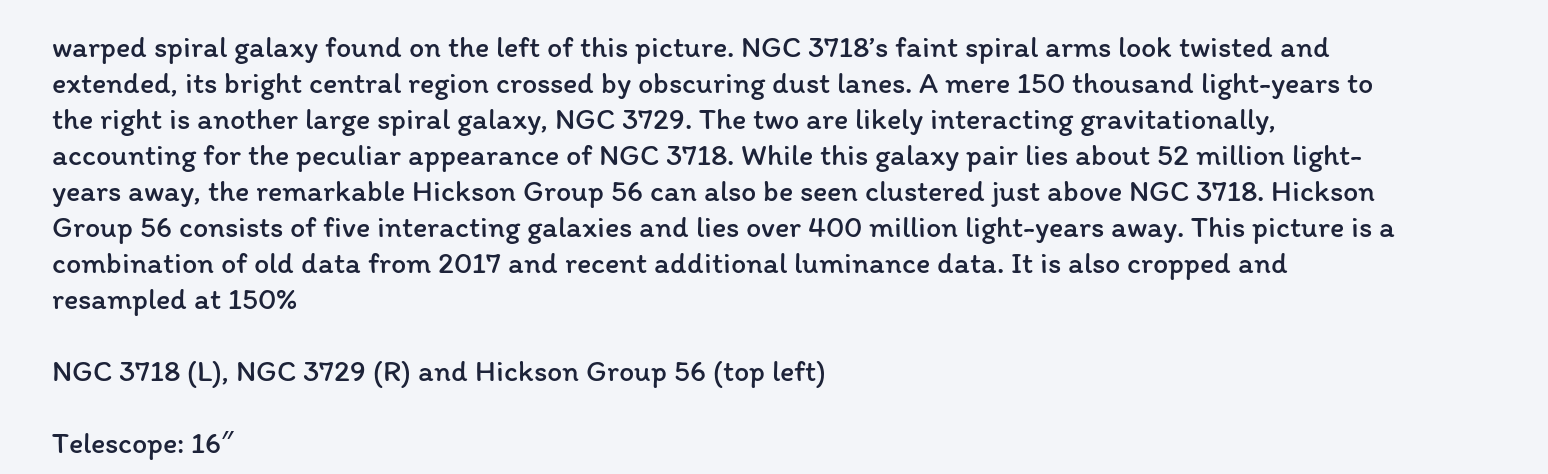warped spiral galaxy found on the left of this picture. NGC 3718’s faint spiral arms look twisted and extended, its bright central region crossed by obscuring dust lanes. A mere 150 thousand light-years to the right is another large spiral galaxy, NGC 3729. The two are likely interacting gravitationally, accounting for the peculiar appearance of NGC 3718. While this galaxy pair lies about 52 million light-years away, the remarkable Hickson Group 56 can also be seen clustered just above NGC 3718. Hickson Group 56 consists of five interacting galaxies and lies over 400 million light-years away. This picture is a combination of old data from 2017 and recent additional luminance data. It is also cropped and resampled at 150%

NGC 3718 (L), NGC 3729 (R) and Hickson Group 56 (top left)

Telescope: 16″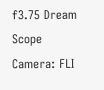f3.75 Dream Scope
Camera: FLI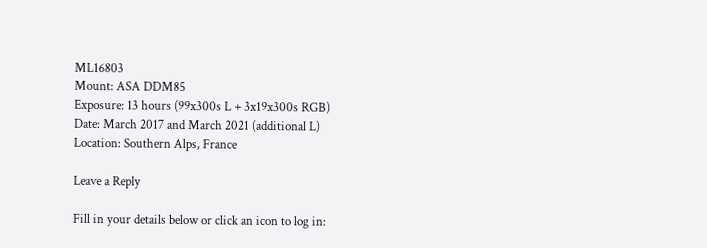ML16803
Mount: ASA DDM85
Exposure: 13 hours (99x300s L + 3x19x300s RGB)
Date: March 2017 and March 2021 (additional L)
Location: Southern Alps, France

Leave a Reply

Fill in your details below or click an icon to log in: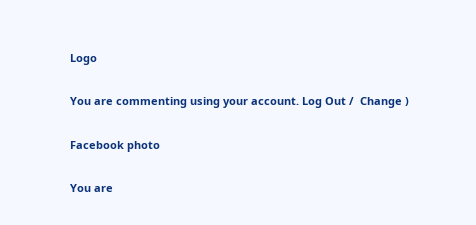Logo

You are commenting using your account. Log Out /  Change )

Facebook photo

You are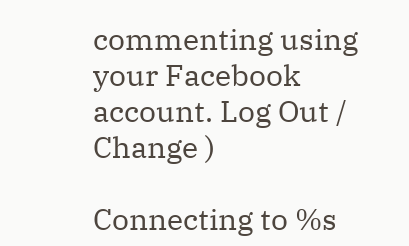commenting using your Facebook account. Log Out /  Change )

Connecting to %s